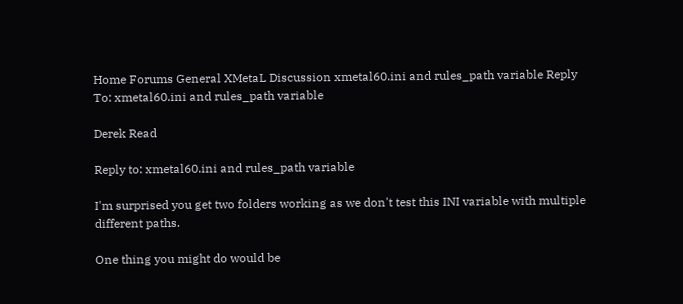Home Forums General XMetaL Discussion xmetal60.ini and rules_path variable Reply To: xmetal60.ini and rules_path variable

Derek Read

Reply to: xmetal60.ini and rules_path variable

I'm surprised you get two folders working as we don't test this INI variable with multiple different paths.

One thing you might do would be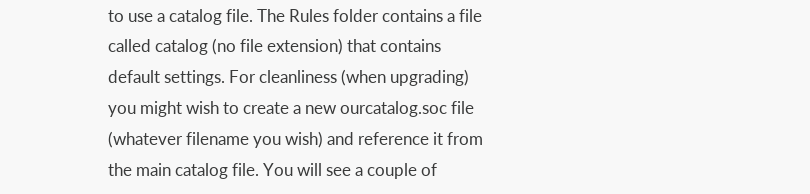to use a catalog file. The Rules folder contains a file called catalog (no file extension) that contains default settings. For cleanliness (when upgrading) you might wish to create a new ourcatalog.soc file (whatever filename you wish) and reference it from the main catalog file. You will see a couple of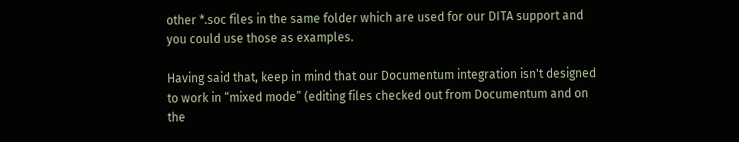other *.soc files in the same folder which are used for our DITA support and you could use those as examples.

Having said that, keep in mind that our Documentum integration isn't designed to work in “mixed mode” (editing files checked out from Documentum and on the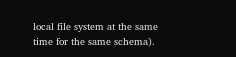local file system at the same time for the same schema).